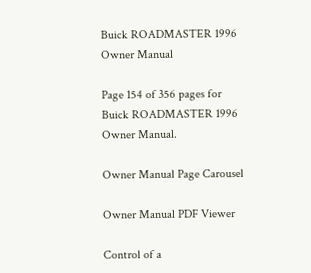Buick ROADMASTER 1996 Owner Manual

Page 154 of 356 pages for Buick ROADMASTER 1996 Owner Manual.

Owner Manual Page Carousel

Owner Manual PDF Viewer

Control of a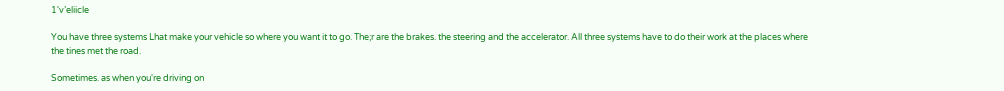1'v’eliicle

You have three systems Lhat make your vehicle so where you want it to go. The;r are the brakes. the steering and the accelerator. All three systems have to do their work at the places where the tines met the road.

Sometimes. as when you're driving on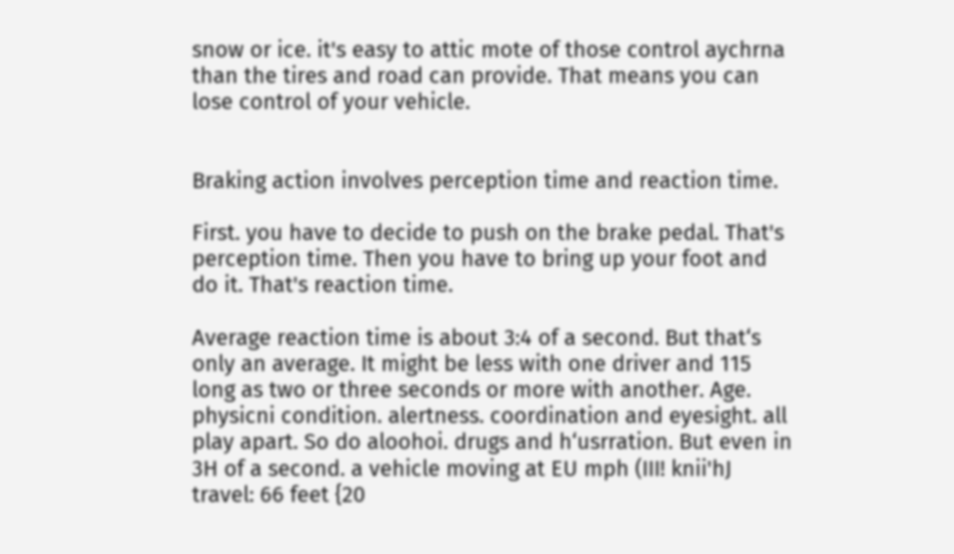snow or ice. it's easy to attic mote of those control aychrna than the tires and road can provide. That means you can lose control of your vehicle.


Braking action involves perception time and reaction time.

First. you have to decide to push on the brake pedal. That's perception time. Then you have to bring up your foot and do it. That's reaction time.

Average reaction time is about 3:4 of a second. But that‘s only an average. It might be less with one driver and 115 long as two or three seconds or more with another. Age. physicni condition. alertness. coordination and eyesight. all play apart. So do aloohoi. drugs and h‘usrration. But even in 3H of a second. a vehicle moving at EU mph (III! knii'hJ travel: 66 feet {20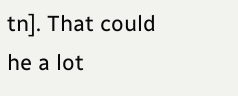tn]. That could he a lot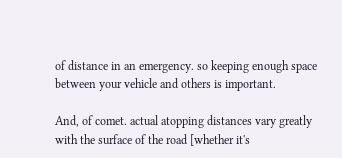of distance in an emergency. so keeping enough space between your vehicle and others is important.

And, of comet. actual atopping distances vary greatly with the surface of the road [whether it's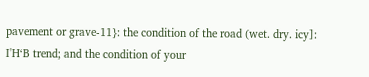pavement or grave-11}: the condition of the road (wet. dry. icy]: I'H‘B trend; and the condition of your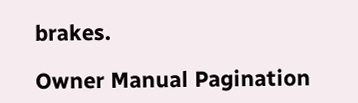brakes.

Owner Manual Pagination